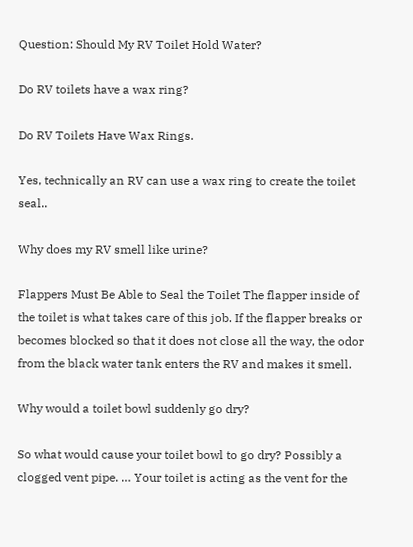Question: Should My RV Toilet Hold Water?

Do RV toilets have a wax ring?

Do RV Toilets Have Wax Rings.

Yes, technically an RV can use a wax ring to create the toilet seal..

Why does my RV smell like urine?

Flappers Must Be Able to Seal the Toilet The flapper inside of the toilet is what takes care of this job. If the flapper breaks or becomes blocked so that it does not close all the way, the odor from the black water tank enters the RV and makes it smell.

Why would a toilet bowl suddenly go dry?

So what would cause your toilet bowl to go dry? Possibly a clogged vent pipe. … Your toilet is acting as the vent for the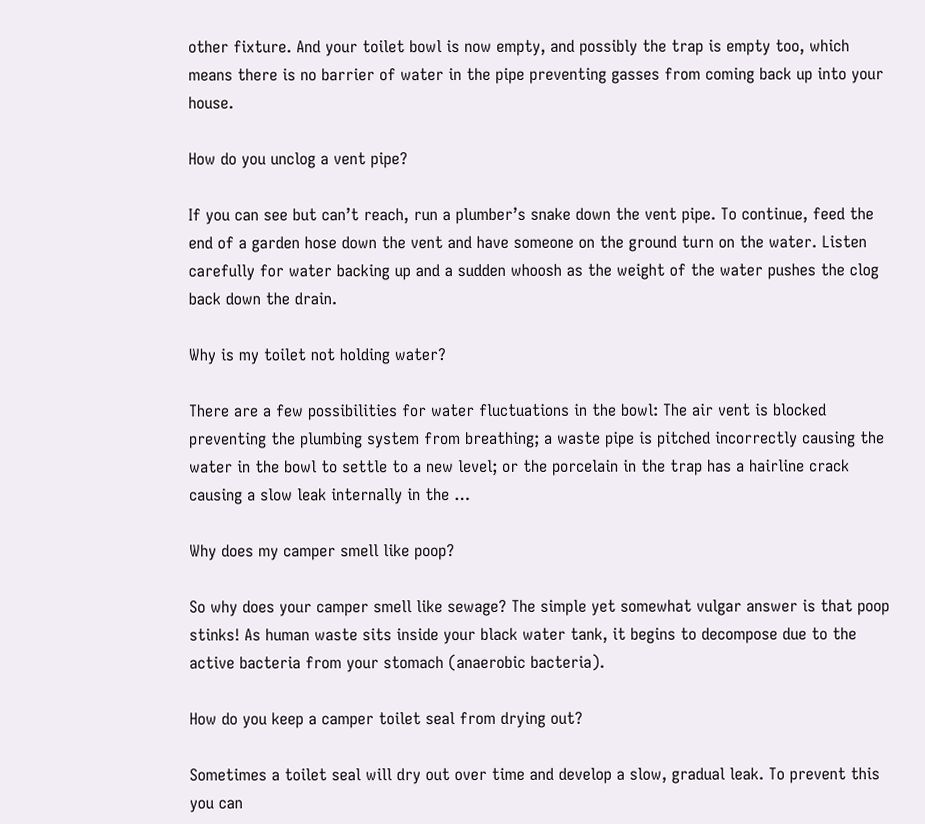other fixture. And your toilet bowl is now empty, and possibly the trap is empty too, which means there is no barrier of water in the pipe preventing gasses from coming back up into your house.

How do you unclog a vent pipe?

If you can see but can’t reach, run a plumber’s snake down the vent pipe. To continue, feed the end of a garden hose down the vent and have someone on the ground turn on the water. Listen carefully for water backing up and a sudden whoosh as the weight of the water pushes the clog back down the drain.

Why is my toilet not holding water?

There are a few possibilities for water fluctuations in the bowl: The air vent is blocked preventing the plumbing system from breathing; a waste pipe is pitched incorrectly causing the water in the bowl to settle to a new level; or the porcelain in the trap has a hairline crack causing a slow leak internally in the …

Why does my camper smell like poop?

So why does your camper smell like sewage? The simple yet somewhat vulgar answer is that poop stinks! As human waste sits inside your black water tank, it begins to decompose due to the active bacteria from your stomach (anaerobic bacteria).

How do you keep a camper toilet seal from drying out?

Sometimes a toilet seal will dry out over time and develop a slow, gradual leak. To prevent this you can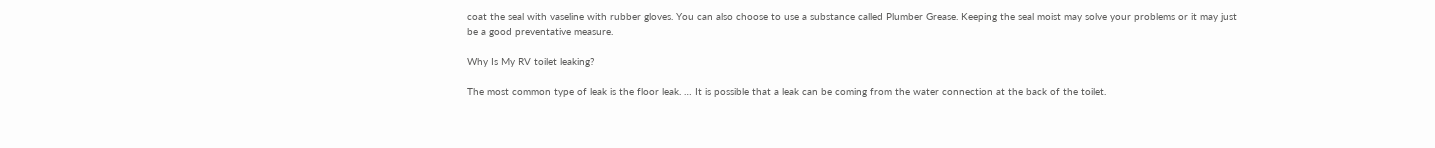coat the seal with vaseline with rubber gloves. You can also choose to use a substance called Plumber Grease. Keeping the seal moist may solve your problems or it may just be a good preventative measure.

Why Is My RV toilet leaking?

The most common type of leak is the floor leak. … It is possible that a leak can be coming from the water connection at the back of the toilet.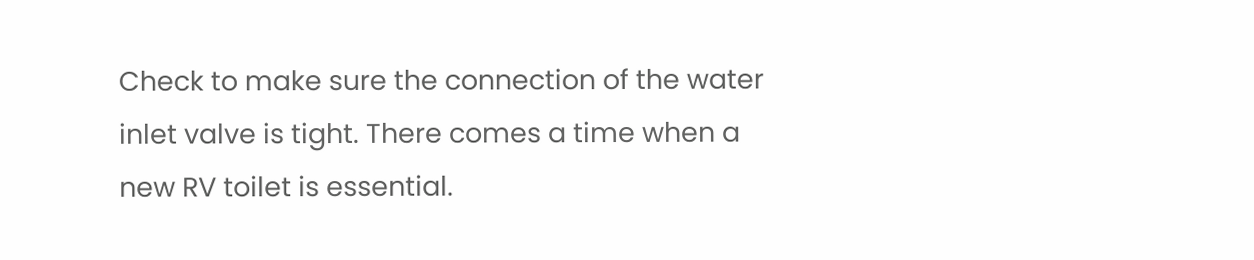Check to make sure the connection of the water inlet valve is tight. There comes a time when a new RV toilet is essential.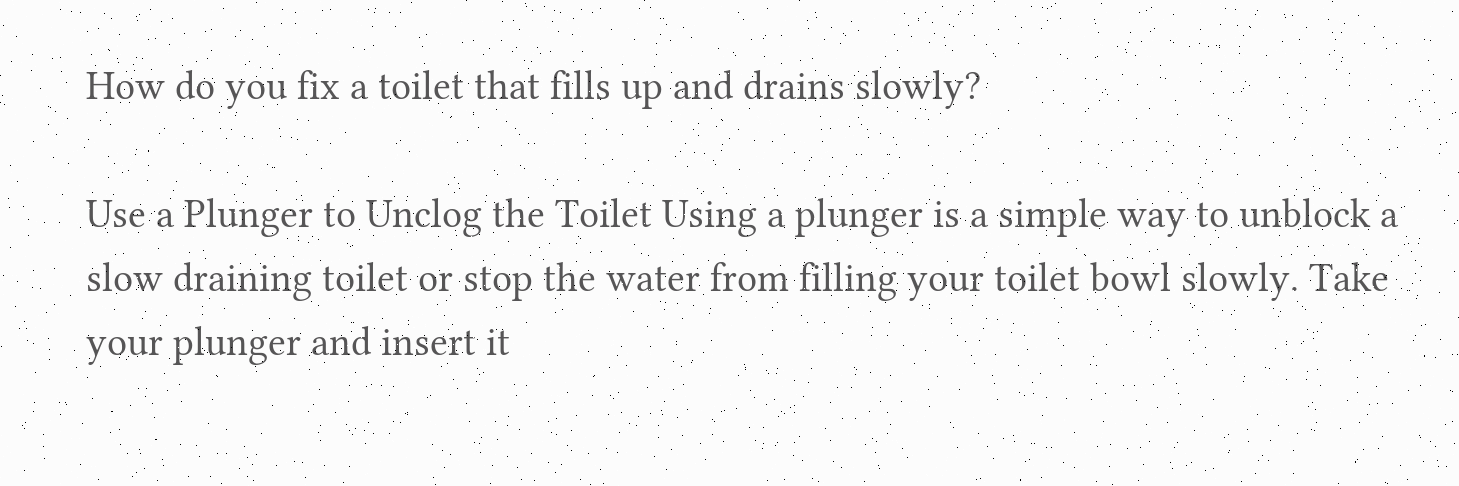How do you fix a toilet that fills up and drains slowly?

Use a Plunger to Unclog the Toilet Using a plunger is a simple way to unblock a slow draining toilet or stop the water from filling your toilet bowl slowly. Take your plunger and insert it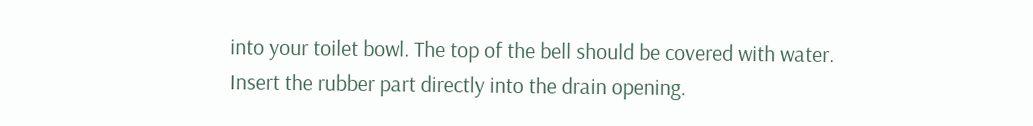into your toilet bowl. The top of the bell should be covered with water. Insert the rubber part directly into the drain opening.